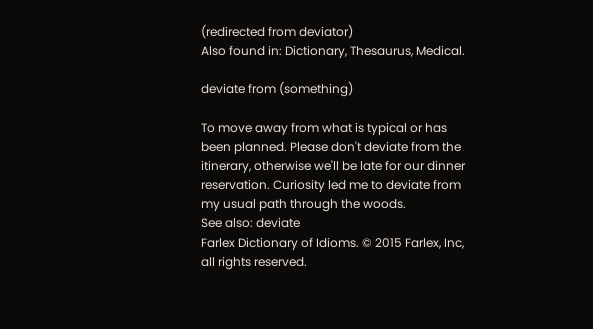(redirected from deviator)
Also found in: Dictionary, Thesaurus, Medical.

deviate from (something)

To move away from what is typical or has been planned. Please don't deviate from the itinerary, otherwise we'll be late for our dinner reservation. Curiosity led me to deviate from my usual path through the woods.
See also: deviate
Farlex Dictionary of Idioms. © 2015 Farlex, Inc, all rights reserved.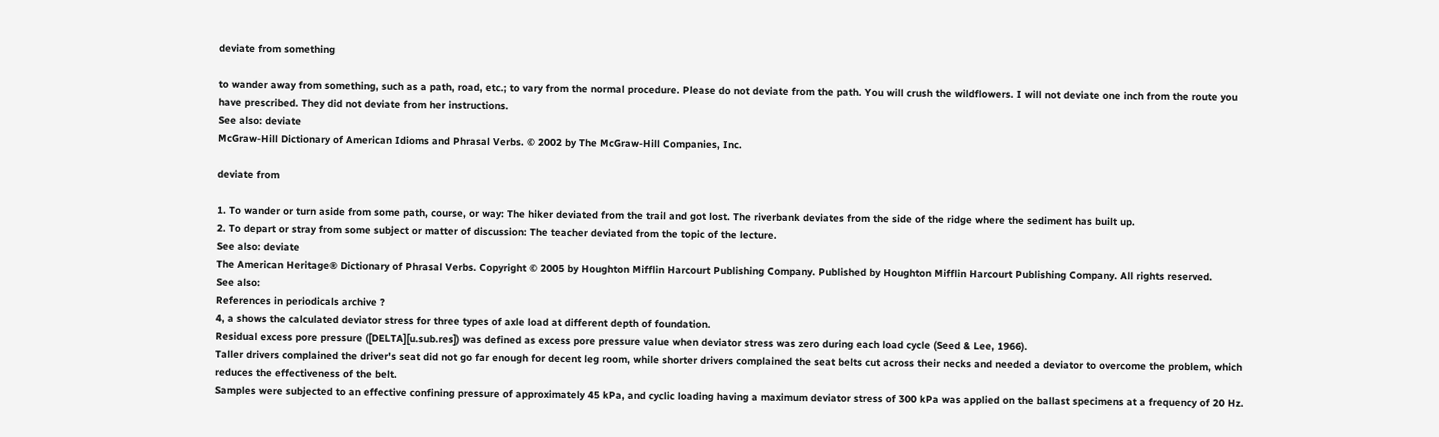deviate from something

to wander away from something, such as a path, road, etc.; to vary from the normal procedure. Please do not deviate from the path. You will crush the wildflowers. I will not deviate one inch from the route you have prescribed. They did not deviate from her instructions.
See also: deviate
McGraw-Hill Dictionary of American Idioms and Phrasal Verbs. © 2002 by The McGraw-Hill Companies, Inc.

deviate from

1. To wander or turn aside from some path, course, or way: The hiker deviated from the trail and got lost. The riverbank deviates from the side of the ridge where the sediment has built up.
2. To depart or stray from some subject or matter of discussion: The teacher deviated from the topic of the lecture.
See also: deviate
The American Heritage® Dictionary of Phrasal Verbs. Copyright © 2005 by Houghton Mifflin Harcourt Publishing Company. Published by Houghton Mifflin Harcourt Publishing Company. All rights reserved.
See also:
References in periodicals archive ?
4, a shows the calculated deviator stress for three types of axle load at different depth of foundation.
Residual excess pore pressure ([DELTA][u.sub.res]) was defined as excess pore pressure value when deviator stress was zero during each load cycle (Seed & Lee, 1966).
Taller drivers complained the driver's seat did not go far enough for decent leg room, while shorter drivers complained the seat belts cut across their necks and needed a deviator to overcome the problem, which reduces the effectiveness of the belt.
Samples were subjected to an effective confining pressure of approximately 45 kPa, and cyclic loading having a maximum deviator stress of 300 kPa was applied on the ballast specimens at a frequency of 20 Hz.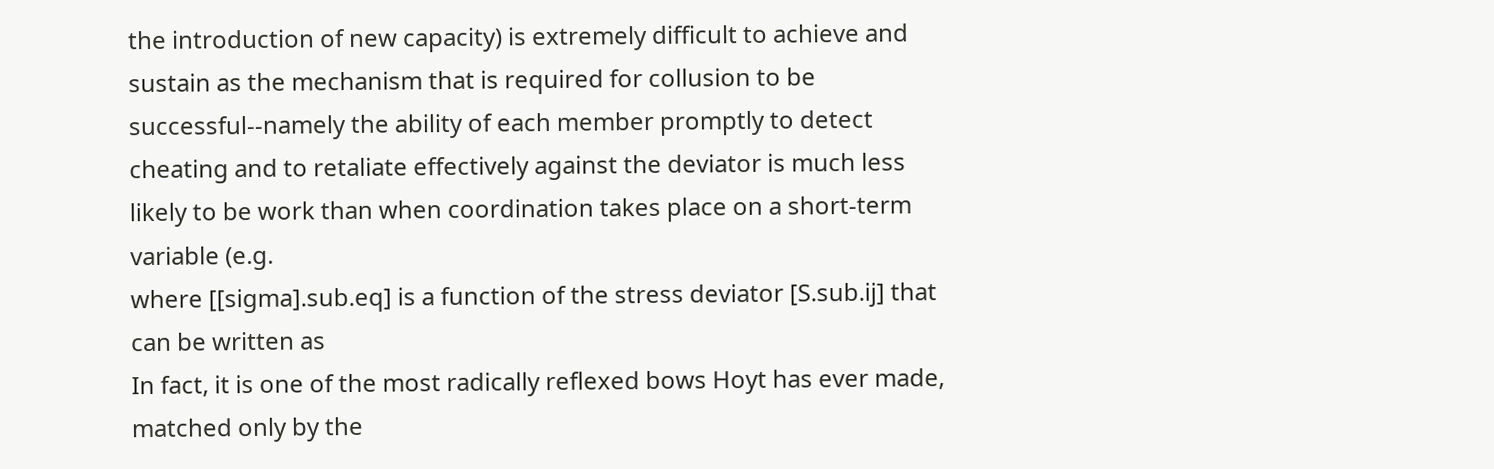the introduction of new capacity) is extremely difficult to achieve and sustain as the mechanism that is required for collusion to be successful--namely the ability of each member promptly to detect cheating and to retaliate effectively against the deviator is much less likely to be work than when coordination takes place on a short-term variable (e.g.
where [[sigma].sub.eq] is a function of the stress deviator [S.sub.ij] that can be written as
In fact, it is one of the most radically reflexed bows Hoyt has ever made, matched only by the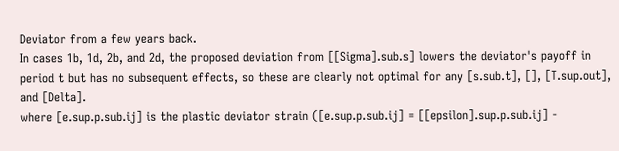Deviator from a few years back.
In cases 1b, 1d, 2b, and 2d, the proposed deviation from [[Sigma].sub.s] lowers the deviator's payoff in period t but has no subsequent effects, so these are clearly not optimal for any [s.sub.t], [], [T.sup.out], and [Delta].
where [e.sup.p.sub.ij] is the plastic deviator strain ([e.sup.p.sub.ij] = [[epsilon].sup.p.sub.ij] -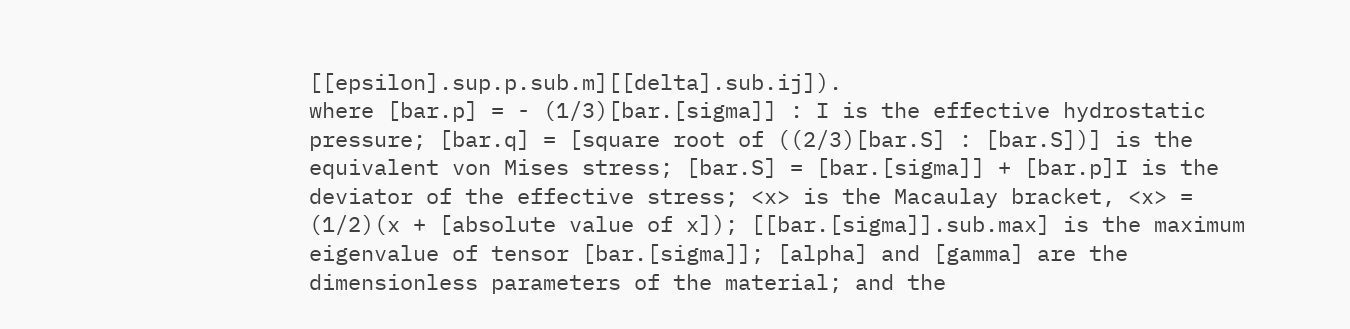[[epsilon].sup.p.sub.m][[delta].sub.ij]).
where [bar.p] = - (1/3)[bar.[sigma]] : I is the effective hydrostatic pressure; [bar.q] = [square root of ((2/3)[bar.S] : [bar.S])] is the equivalent von Mises stress; [bar.S] = [bar.[sigma]] + [bar.p]I is the deviator of the effective stress; <x> is the Macaulay bracket, <x> = (1/2)(x + [absolute value of x]); [[bar.[sigma]].sub.max] is the maximum eigenvalue of tensor [bar.[sigma]]; [alpha] and [gamma] are the dimensionless parameters of the material; and the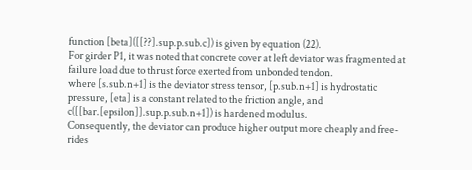function [beta]([[??].sup.p.sub.c]) is given by equation (22).
For girder P1, it was noted that concrete cover at left deviator was fragmented at failure load due to thrust force exerted from unbonded tendon.
where [s.sub.n+1] is the deviator stress tensor, [p.sub.n+1] is hydrostatic pressure, [eta] is a constant related to the friction angle, and c([[bar.[epsilon]].sup.p.sub.n+1]) is hardened modulus.
Consequently, the deviator can produce higher output more cheaply and free-rides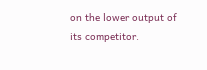on the lower output of its competitor.